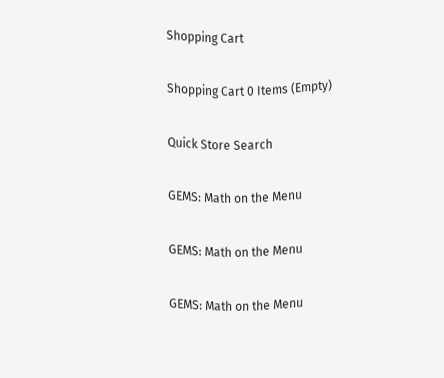Shopping Cart

Shopping Cart 0 Items (Empty)

Quick Store Search

GEMS: Math on the Menu

GEMS: Math on the Menu

GEMS: Math on the Menu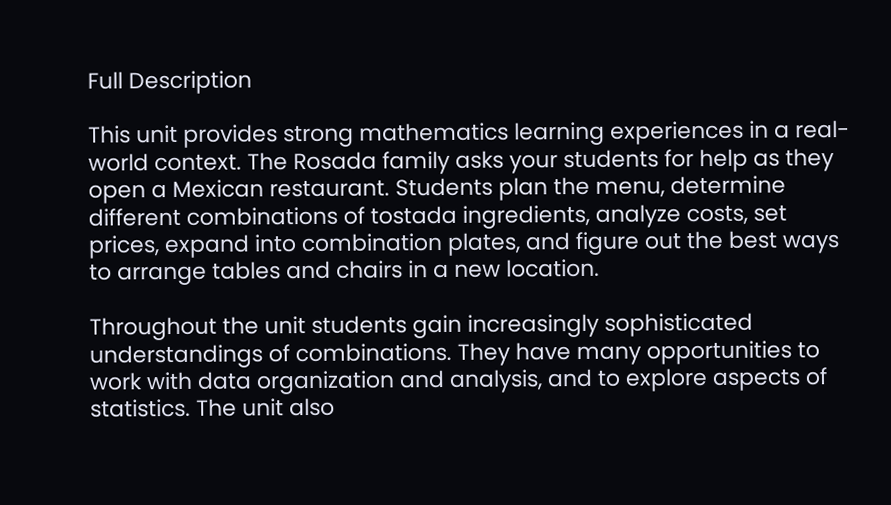Full Description

This unit provides strong mathematics learning experiences in a real-world context. The Rosada family asks your students for help as they open a Mexican restaurant. Students plan the menu, determine different combinations of tostada ingredients, analyze costs, set prices, expand into combination plates, and figure out the best ways to arrange tables and chairs in a new location.

Throughout the unit students gain increasingly sophisticated understandings of combinations. They have many opportunities to work with data organization and analysis, and to explore aspects of statistics. The unit also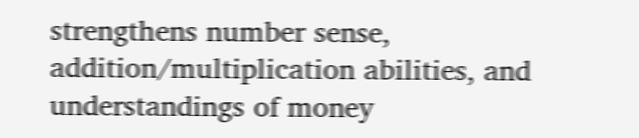strengthens number sense, addition/multiplication abilities, and understandings of money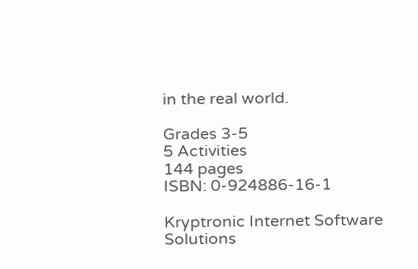in the real world.

Grades 3-5
5 Activities
144 pages
ISBN: 0-924886-16-1

Kryptronic Internet Software Solutions